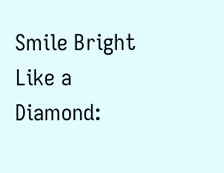Smile Bright Like a Diamond: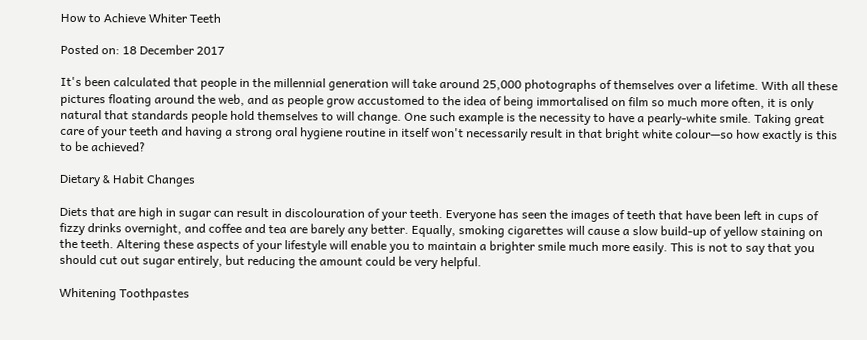How to Achieve Whiter Teeth

Posted on: 18 December 2017

It's been calculated that people in the millennial generation will take around 25,000 photographs of themselves over a lifetime. With all these pictures floating around the web, and as people grow accustomed to the idea of being immortalised on film so much more often, it is only natural that standards people hold themselves to will change. One such example is the necessity to have a pearly-white smile. Taking great care of your teeth and having a strong oral hygiene routine in itself won't necessarily result in that bright white colour—so how exactly is this to be achieved?

Dietary & Habit Changes

Diets that are high in sugar can result in discolouration of your teeth. Everyone has seen the images of teeth that have been left in cups of fizzy drinks overnight, and coffee and tea are barely any better. Equally, smoking cigarettes will cause a slow build-up of yellow staining on the teeth. Altering these aspects of your lifestyle will enable you to maintain a brighter smile much more easily. This is not to say that you should cut out sugar entirely, but reducing the amount could be very helpful.

Whitening Toothpastes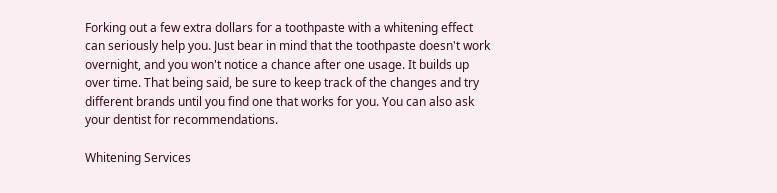Forking out a few extra dollars for a toothpaste with a whitening effect can seriously help you. Just bear in mind that the toothpaste doesn't work overnight, and you won't notice a chance after one usage. It builds up over time. That being said, be sure to keep track of the changes and try different brands until you find one that works for you. You can also ask your dentist for recommendations.

Whitening Services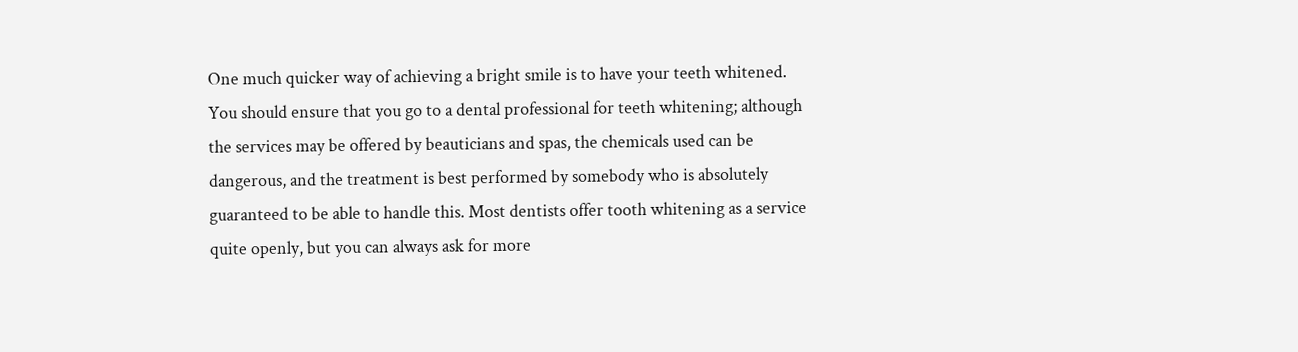One much quicker way of achieving a bright smile is to have your teeth whitened. You should ensure that you go to a dental professional for teeth whitening; although the services may be offered by beauticians and spas, the chemicals used can be dangerous, and the treatment is best performed by somebody who is absolutely guaranteed to be able to handle this. Most dentists offer tooth whitening as a service quite openly, but you can always ask for more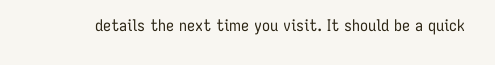details the next time you visit. It should be a quick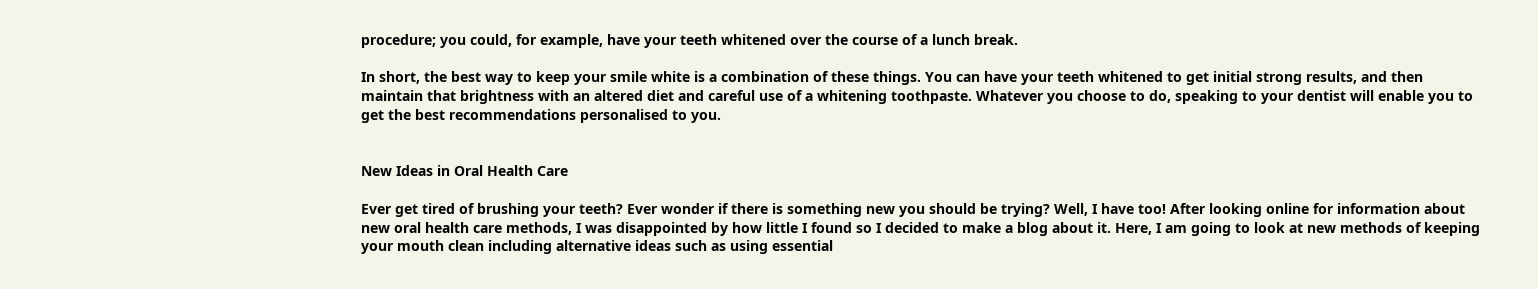procedure; you could, for example, have your teeth whitened over the course of a lunch break.

In short, the best way to keep your smile white is a combination of these things. You can have your teeth whitened to get initial strong results, and then maintain that brightness with an altered diet and careful use of a whitening toothpaste. Whatever you choose to do, speaking to your dentist will enable you to get the best recommendations personalised to you.


New Ideas in Oral Health Care

Ever get tired of brushing your teeth? Ever wonder if there is something new you should be trying? Well, I have too! After looking online for information about new oral health care methods, I was disappointed by how little I found so I decided to make a blog about it. Here, I am going to look at new methods of keeping your mouth clean including alternative ideas such as using essential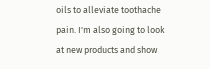oils to alleviate toothache pain. I'm also going to look at new products and show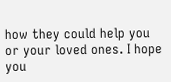how they could help you or your loved ones. I hope you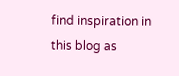find inspiration in this blog as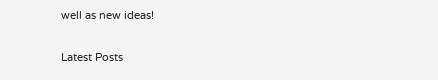well as new ideas!


Latest Posts